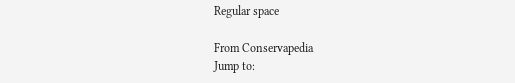Regular space

From Conservapedia
Jump to: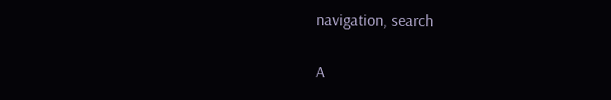navigation, search

A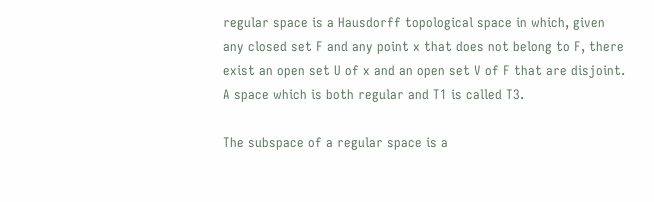regular space is a Hausdorff topological space in which, given any closed set F and any point x that does not belong to F, there exist an open set U of x and an open set V of F that are disjoint. A space which is both regular and T1 is called T3.

The subspace of a regular space is a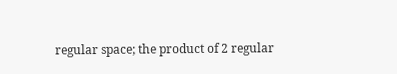regular space; the product of 2 regular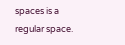spaces is a regular space.